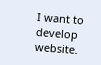I want to develop website.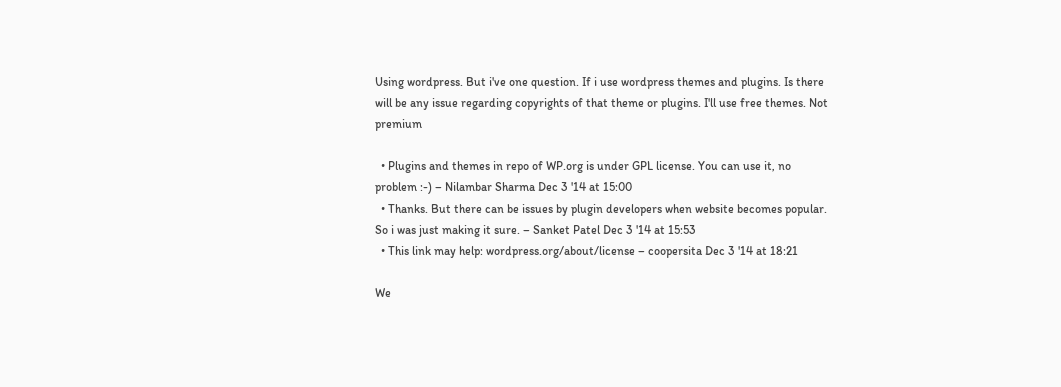Using wordpress. But i've one question. If i use wordpress themes and plugins. Is there will be any issue regarding copyrights of that theme or plugins. I'll use free themes. Not premium

  • Plugins and themes in repo of WP.org is under GPL license. You can use it, no problem :-) – Nilambar Sharma Dec 3 '14 at 15:00
  • Thanks. But there can be issues by plugin developers when website becomes popular. So i was just making it sure. – Sanket Patel Dec 3 '14 at 15:53
  • This link may help: wordpress.org/about/license – coopersita Dec 3 '14 at 18:21

We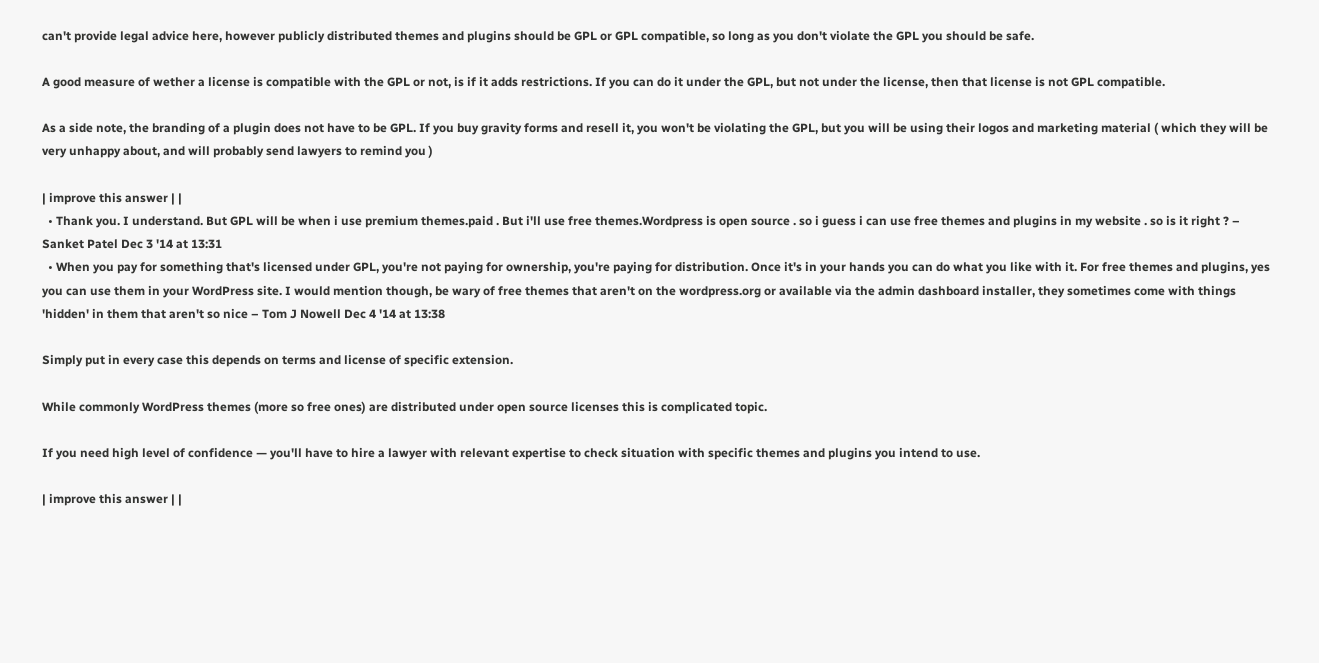can't provide legal advice here, however publicly distributed themes and plugins should be GPL or GPL compatible, so long as you don't violate the GPL you should be safe.

A good measure of wether a license is compatible with the GPL or not, is if it adds restrictions. If you can do it under the GPL, but not under the license, then that license is not GPL compatible.

As a side note, the branding of a plugin does not have to be GPL. If you buy gravity forms and resell it, you won't be violating the GPL, but you will be using their logos and marketing material ( which they will be very unhappy about, and will probably send lawyers to remind you )

| improve this answer | |
  • Thank you. I understand. But GPL will be when i use premium themes.paid . But i'll use free themes.Wordpress is open source . so i guess i can use free themes and plugins in my website . so is it right ? – Sanket Patel Dec 3 '14 at 13:31
  • When you pay for something that's licensed under GPL, you're not paying for ownership, you're paying for distribution. Once it's in your hands you can do what you like with it. For free themes and plugins, yes you can use them in your WordPress site. I would mention though, be wary of free themes that aren't on the wordpress.org or available via the admin dashboard installer, they sometimes come with things 'hidden' in them that aren't so nice – Tom J Nowell Dec 4 '14 at 13:38

Simply put in every case this depends on terms and license of specific extension.

While commonly WordPress themes (more so free ones) are distributed under open source licenses this is complicated topic.

If you need high level of confidence — you'll have to hire a lawyer with relevant expertise to check situation with specific themes and plugins you intend to use.

| improve this answer | |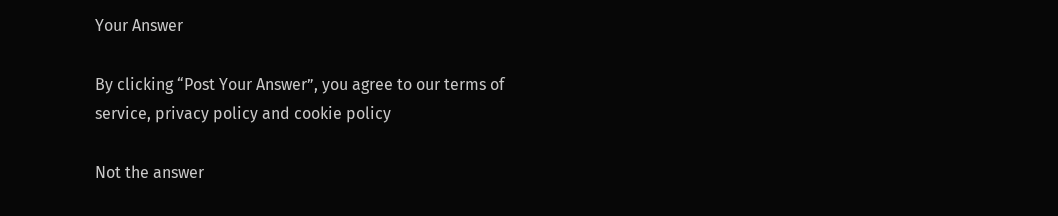Your Answer

By clicking “Post Your Answer”, you agree to our terms of service, privacy policy and cookie policy

Not the answer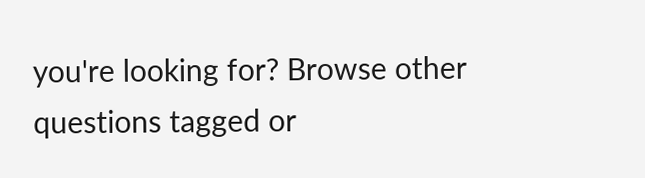you're looking for? Browse other questions tagged or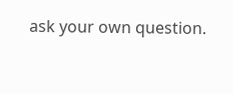ask your own question.